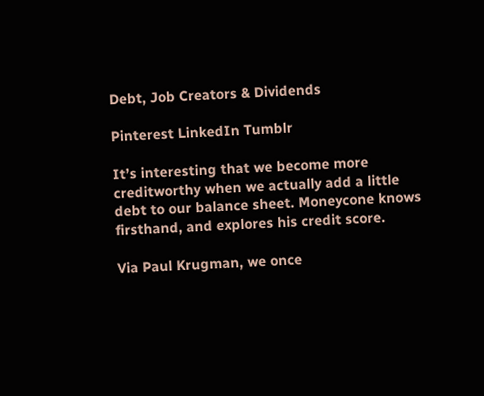Debt, Job Creators & Dividends

Pinterest LinkedIn Tumblr

It’s interesting that we become more creditworthy when we actually add a little debt to our balance sheet. Moneycone knows firsthand, and explores his credit score.

Via Paul Krugman, we once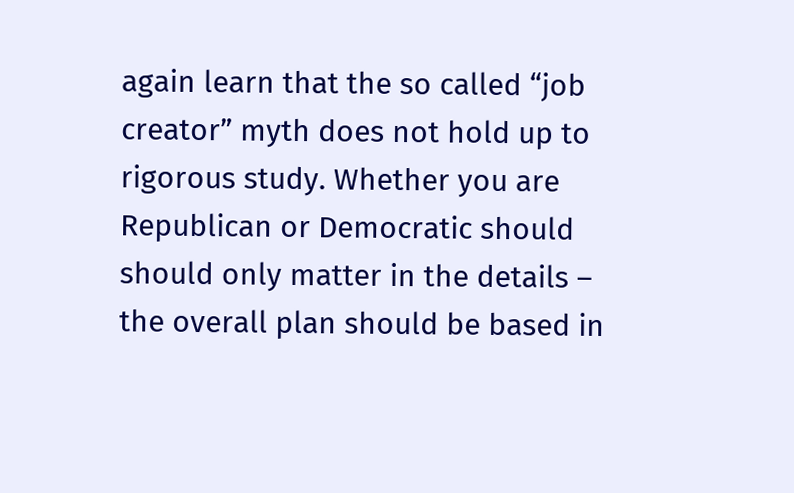again learn that the so called “job creator” myth does not hold up to rigorous study. Whether you are Republican or Democratic should should only matter in the details – the overall plan should be based in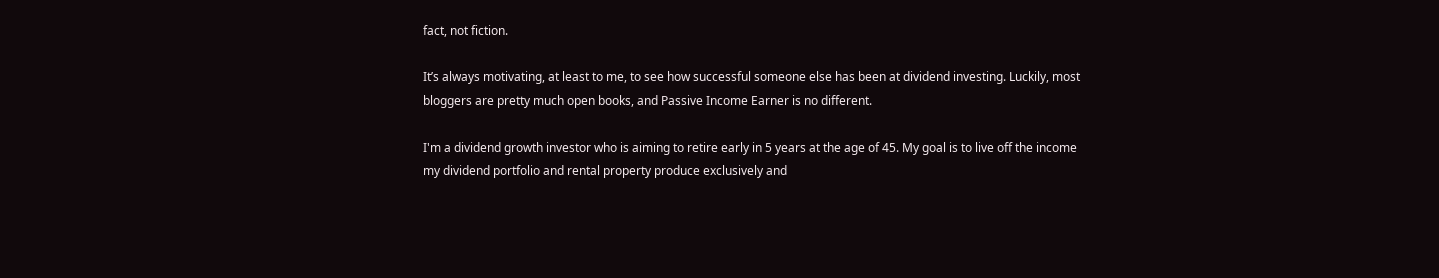fact, not fiction.

It’s always motivating, at least to me, to see how successful someone else has been at dividend investing. Luckily, most bloggers are pretty much open books, and Passive Income Earner is no different.

I'm a dividend growth investor who is aiming to retire early in 5 years at the age of 45. My goal is to live off the income my dividend portfolio and rental property produce exclusively and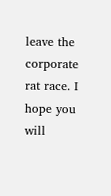leave the corporate rat race. I hope you will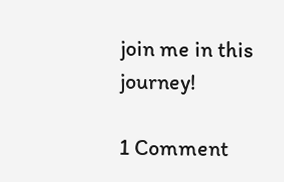join me in this journey!

1 Comment